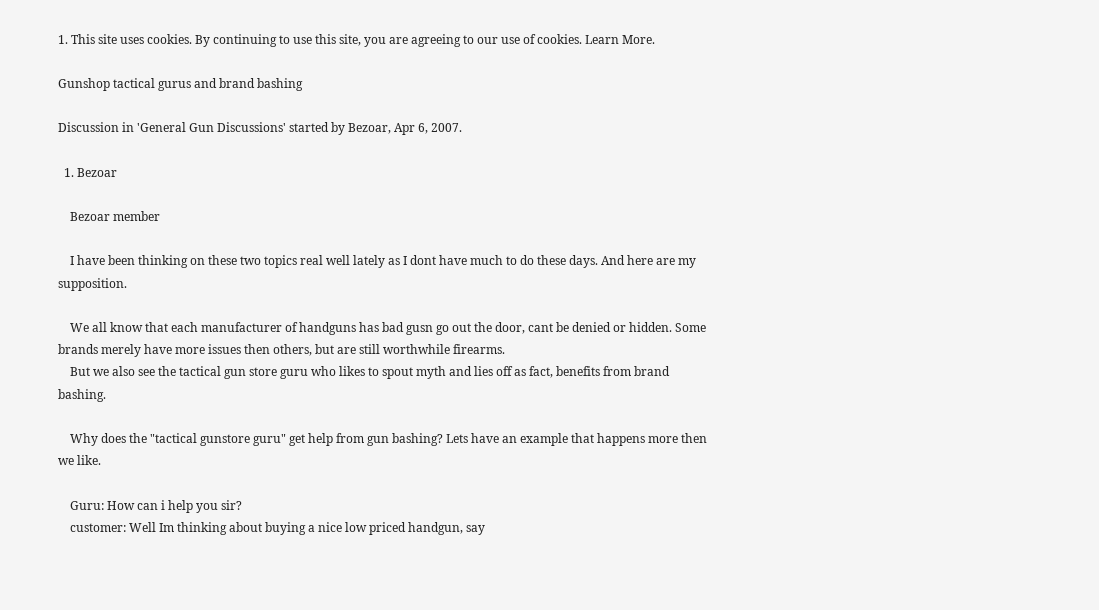1. This site uses cookies. By continuing to use this site, you are agreeing to our use of cookies. Learn More.

Gunshop tactical gurus and brand bashing

Discussion in 'General Gun Discussions' started by Bezoar, Apr 6, 2007.

  1. Bezoar

    Bezoar member

    I have been thinking on these two topics real well lately as I dont have much to do these days. And here are my supposition.

    We all know that each manufacturer of handguns has bad gusn go out the door, cant be denied or hidden. Some brands merely have more issues then others, but are still worthwhile firearms.
    But we also see the tactical gun store guru who likes to spout myth and lies off as fact, benefits from brand bashing.

    Why does the "tactical gunstore guru" get help from gun bashing? Lets have an example that happens more then we like.

    Guru: How can i help you sir?
    customer: Well Im thinking about buying a nice low priced handgun, say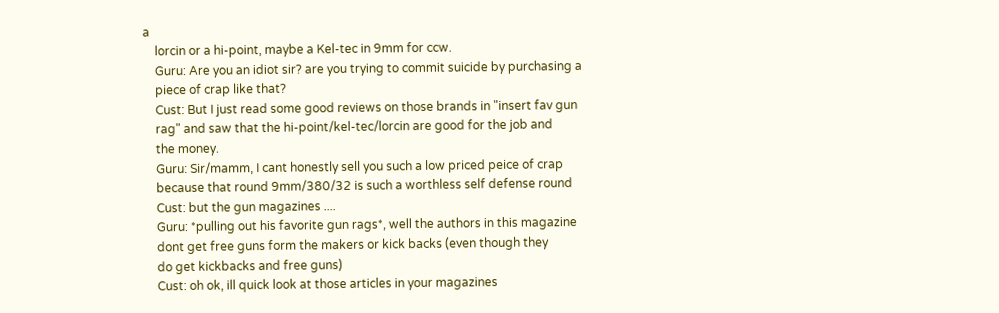a
    lorcin or a hi-point, maybe a Kel-tec in 9mm for ccw.
    Guru: Are you an idiot sir? are you trying to commit suicide by purchasing a
    piece of crap like that?
    Cust: But I just read some good reviews on those brands in "insert fav gun
    rag" and saw that the hi-point/kel-tec/lorcin are good for the job and
    the money.
    Guru: Sir/mamm, I cant honestly sell you such a low priced peice of crap
    because that round 9mm/380/32 is such a worthless self defense round
    Cust: but the gun magazines ....
    Guru: *pulling out his favorite gun rags*, well the authors in this magazine
    dont get free guns form the makers or kick backs (even though they
    do get kickbacks and free guns)
    Cust: oh ok, ill quick look at those articles in your magazines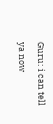Guru: i can tell ya now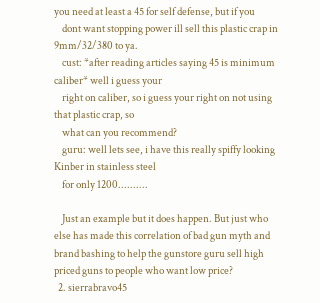you need at least a 45 for self defense, but if you
    dont want stopping power ill sell this plastic crap in 9mm/32/380 to ya.
    cust: *after reading articles saying 45 is minimum caliber* well i guess your
    right on caliber, so i guess your right on not using that plastic crap, so
    what can you recommend?
    guru: well lets see, i have this really spiffy looking Kinber in stainless steel
    for only 1200..........

    Just an example but it does happen. But just who else has made this correlation of bad gun myth and brand bashing to help the gunstore guru sell high priced guns to people who want low price?
  2. sierrabravo45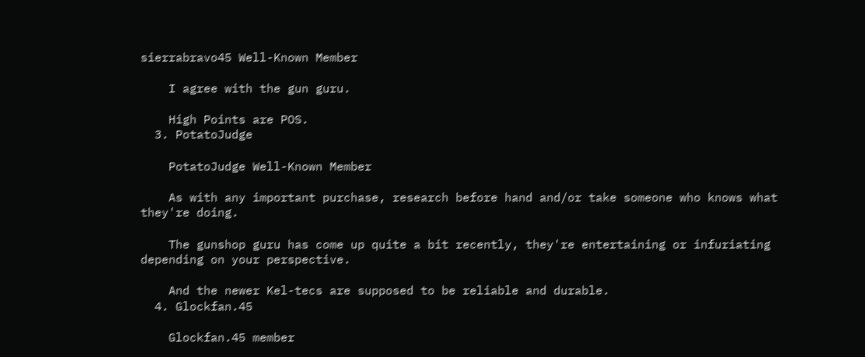sierrabravo45 Well-Known Member

    I agree with the gun guru.

    High Points are POS.
  3. PotatoJudge

    PotatoJudge Well-Known Member

    As with any important purchase, research before hand and/or take someone who knows what they're doing.

    The gunshop guru has come up quite a bit recently, they're entertaining or infuriating depending on your perspective.

    And the newer Kel-tecs are supposed to be reliable and durable.
  4. Glockfan.45

    Glockfan.45 member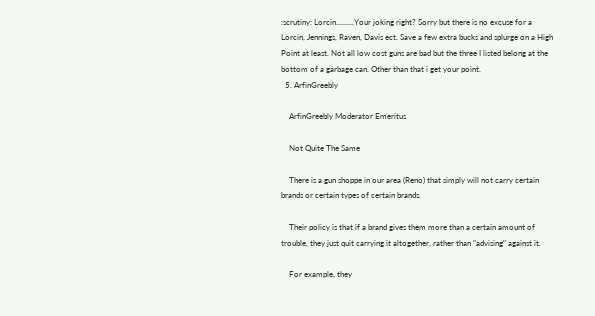:scrutiny: Lorcin.........Your joking right? Sorry but there is no excuse for a Lorcin, Jennings, Raven, Davis ect. Save a few extra bucks and splurge on a High Point at least. Not all low cost guns are bad but the three I listed belong at the bottom of a garbage can. Other than that i get your point.
  5. ArfinGreebly

    ArfinGreebly Moderator Emeritus

    Not Quite The Same

    There is a gun shoppe in our area (Reno) that simply will not carry certain brands or certain types of certain brands.

    Their policy is that if a brand gives them more than a certain amount of trouble, they just quit carrying it altogether, rather than "advising" against it.

    For example, they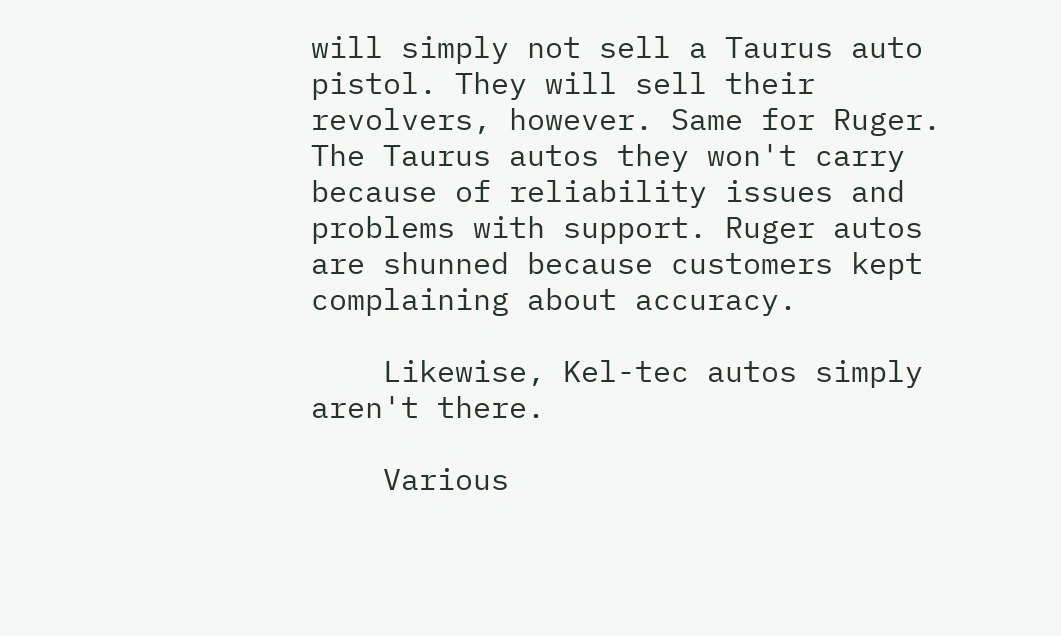will simply not sell a Taurus auto pistol. They will sell their revolvers, however. Same for Ruger. The Taurus autos they won't carry because of reliability issues and problems with support. Ruger autos are shunned because customers kept complaining about accuracy.

    Likewise, Kel-tec autos simply aren't there.

    Various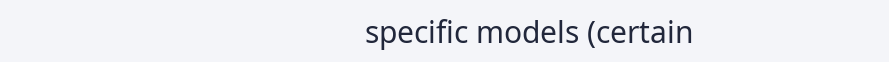specific models (certain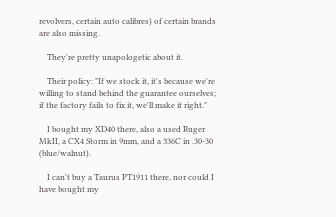revolvers, certain auto calibres) of certain brands are also missing.

    They're pretty unapologetic about it.

    Their policy: "If we stock it, it's because we're willing to stand behind the guarantee ourselves; if the factory fails to fix it, we'll make it right."

    I bought my XD40 there, also a used Ruger MkII, a CX4 Storm in 9mm, and a 336C in .30-30 (blue/walnut).

    I can't buy a Taurus PT1911 there, nor could I have bought my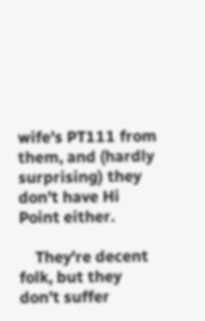wife's PT111 from them, and (hardly surprising) they don't have Hi Point either.

    They're decent folk, but they don't suffer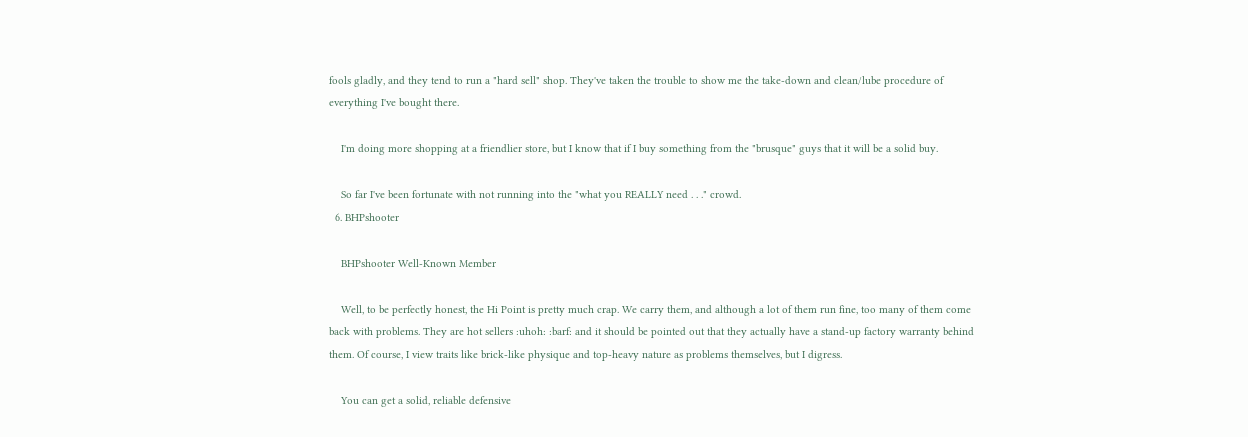fools gladly, and they tend to run a "hard sell" shop. They've taken the trouble to show me the take-down and clean/lube procedure of everything I've bought there.

    I'm doing more shopping at a friendlier store, but I know that if I buy something from the "brusque" guys that it will be a solid buy.

    So far I've been fortunate with not running into the "what you REALLY need . . ." crowd.
  6. BHPshooter

    BHPshooter Well-Known Member

    Well, to be perfectly honest, the Hi Point is pretty much crap. We carry them, and although a lot of them run fine, too many of them come back with problems. They are hot sellers :uhoh: :barf: and it should be pointed out that they actually have a stand-up factory warranty behind them. Of course, I view traits like brick-like physique and top-heavy nature as problems themselves, but I digress.

    You can get a solid, reliable defensive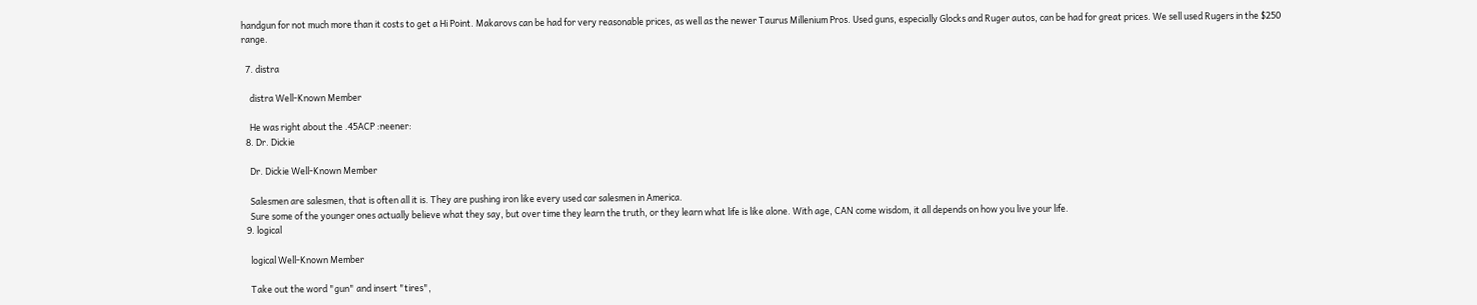handgun for not much more than it costs to get a Hi Point. Makarovs can be had for very reasonable prices, as well as the newer Taurus Millenium Pros. Used guns, especially Glocks and Ruger autos, can be had for great prices. We sell used Rugers in the $250 range.

  7. distra

    distra Well-Known Member

    He was right about the .45ACP :neener:
  8. Dr. Dickie

    Dr. Dickie Well-Known Member

    Salesmen are salesmen, that is often all it is. They are pushing iron like every used car salesmen in America.
    Sure some of the younger ones actually believe what they say, but over time they learn the truth, or they learn what life is like alone. With age, CAN come wisdom, it all depends on how you live your life.
  9. logical

    logical Well-Known Member

    Take out the word "gun" and insert "tires",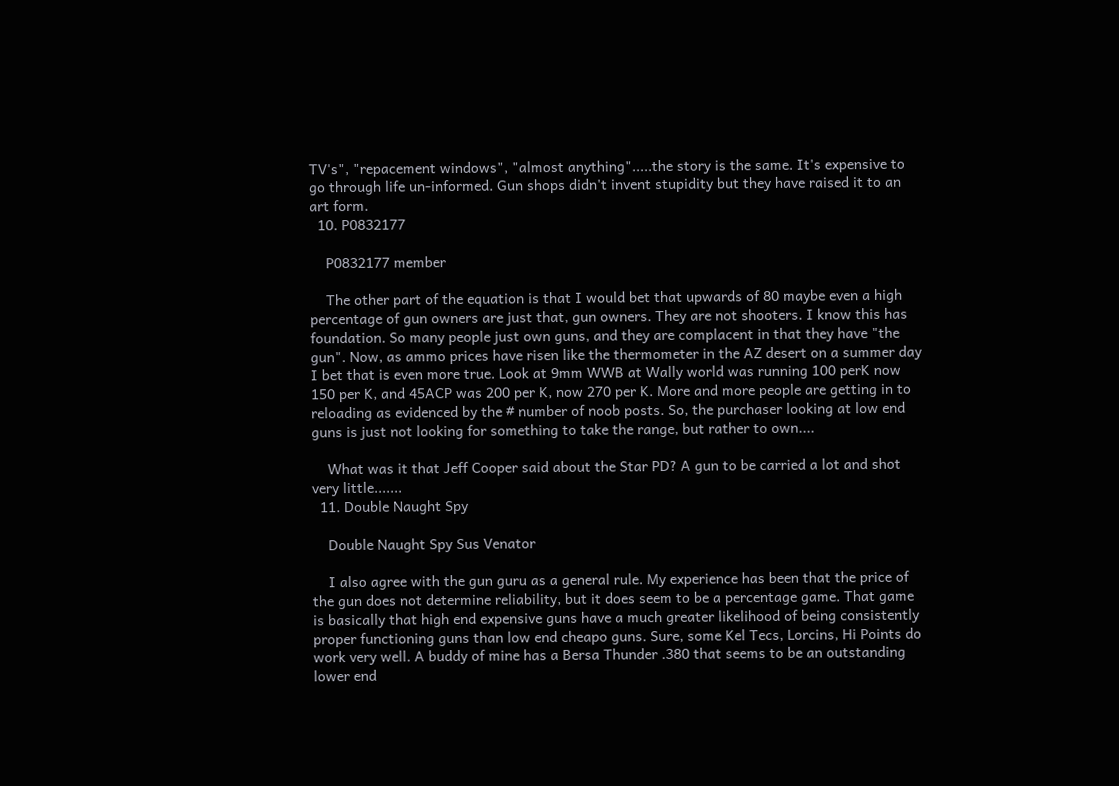TV's", "repacement windows", "almost anything".....the story is the same. It's expensive to go through life un-informed. Gun shops didn't invent stupidity but they have raised it to an art form.
  10. P0832177

    P0832177 member

    The other part of the equation is that I would bet that upwards of 80 maybe even a high percentage of gun owners are just that, gun owners. They are not shooters. I know this has foundation. So many people just own guns, and they are complacent in that they have "the gun". Now, as ammo prices have risen like the thermometer in the AZ desert on a summer day I bet that is even more true. Look at 9mm WWB at Wally world was running 100 perK now 150 per K, and 45ACP was 200 per K, now 270 per K. More and more people are getting in to reloading as evidenced by the # number of noob posts. So, the purchaser looking at low end guns is just not looking for something to take the range, but rather to own....

    What was it that Jeff Cooper said about the Star PD? A gun to be carried a lot and shot very little.......
  11. Double Naught Spy

    Double Naught Spy Sus Venator

    I also agree with the gun guru as a general rule. My experience has been that the price of the gun does not determine reliability, but it does seem to be a percentage game. That game is basically that high end expensive guns have a much greater likelihood of being consistently proper functioning guns than low end cheapo guns. Sure, some Kel Tecs, Lorcins, Hi Points do work very well. A buddy of mine has a Bersa Thunder .380 that seems to be an outstanding lower end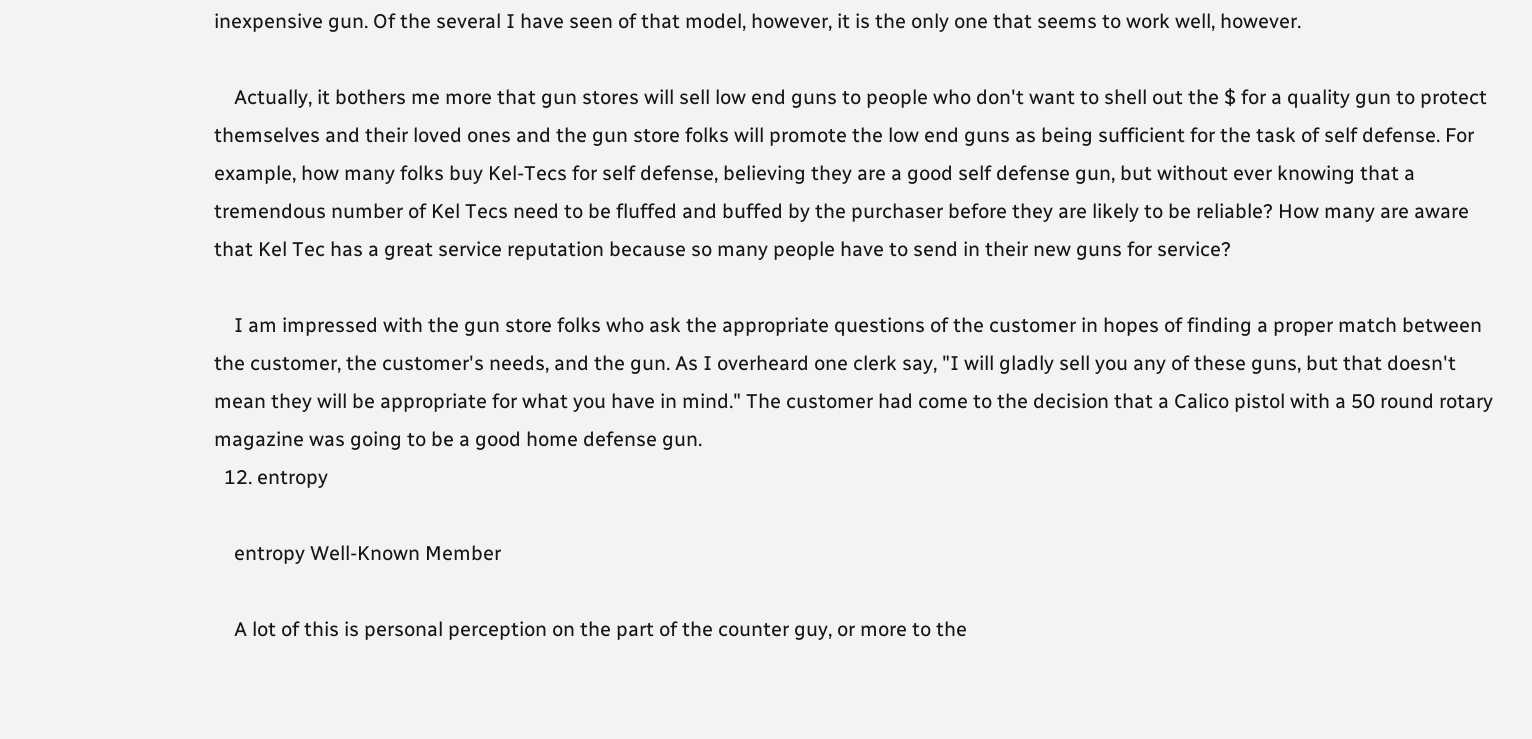inexpensive gun. Of the several I have seen of that model, however, it is the only one that seems to work well, however.

    Actually, it bothers me more that gun stores will sell low end guns to people who don't want to shell out the $ for a quality gun to protect themselves and their loved ones and the gun store folks will promote the low end guns as being sufficient for the task of self defense. For example, how many folks buy Kel-Tecs for self defense, believing they are a good self defense gun, but without ever knowing that a tremendous number of Kel Tecs need to be fluffed and buffed by the purchaser before they are likely to be reliable? How many are aware that Kel Tec has a great service reputation because so many people have to send in their new guns for service?

    I am impressed with the gun store folks who ask the appropriate questions of the customer in hopes of finding a proper match between the customer, the customer's needs, and the gun. As I overheard one clerk say, "I will gladly sell you any of these guns, but that doesn't mean they will be appropriate for what you have in mind." The customer had come to the decision that a Calico pistol with a 50 round rotary magazine was going to be a good home defense gun.
  12. entropy

    entropy Well-Known Member

    A lot of this is personal perception on the part of the counter guy, or more to the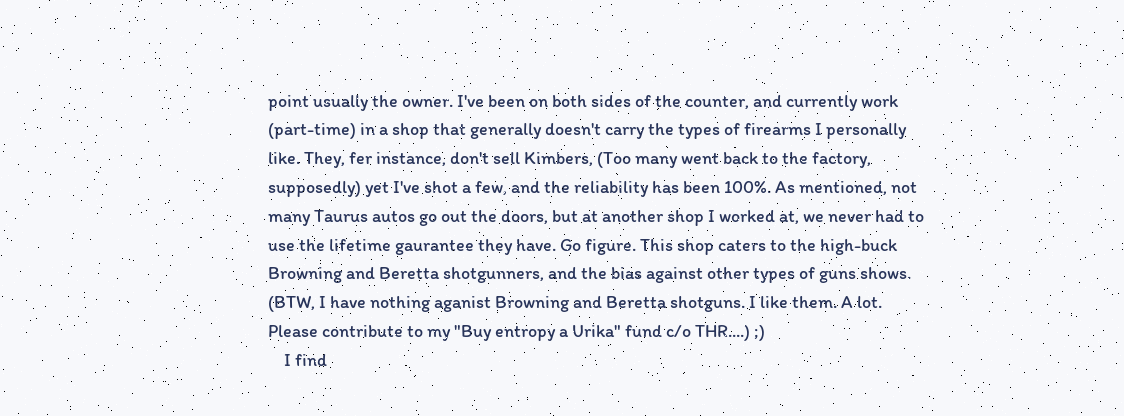point usually the owner. I've been on both sides of the counter, and currently work (part-time) in a shop that generally doesn't carry the types of firearms I personally like. They, fer instance, don't sell Kimbers, (Too many went back to the factory, supposedly) yet I've shot a few, and the reliability has been 100%. As mentioned, not many Taurus autos go out the doors, but at another shop I worked at, we never had to use the lifetime gaurantee they have. Go figure. This shop caters to the high-buck Browning and Beretta shotgunners, and the bias against other types of guns shows. (BTW, I have nothing aganist Browning and Beretta shotguns. I like them. A lot. Please contribute to my "Buy entropy a Urika" fund c/o THR....) ;)
    I find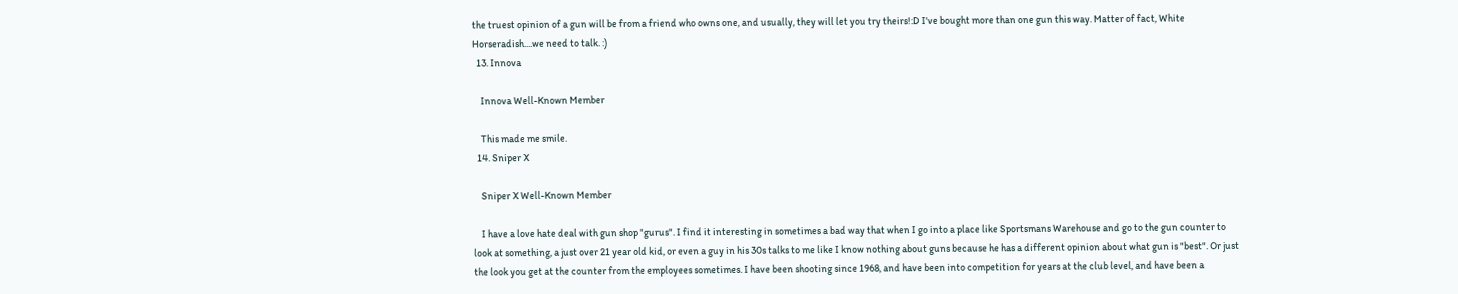the truest opinion of a gun will be from a friend who owns one, and usually, they will let you try theirs!:D I've bought more than one gun this way. Matter of fact, White Horseradish....we need to talk. :)
  13. Innova

    Innova Well-Known Member

    This made me smile.
  14. Sniper X

    Sniper X Well-Known Member

    I have a love hate deal with gun shop "gurus". I find it interesting in sometimes a bad way that when I go into a place like Sportsmans Warehouse and go to the gun counter to look at something, a just over 21 year old kid, or even a guy in his 30s talks to me like I know nothing about guns because he has a different opinion about what gun is "best". Or just the look you get at the counter from the employees sometimes. I have been shooting since 1968, and have been into competition for years at the club level, and have been a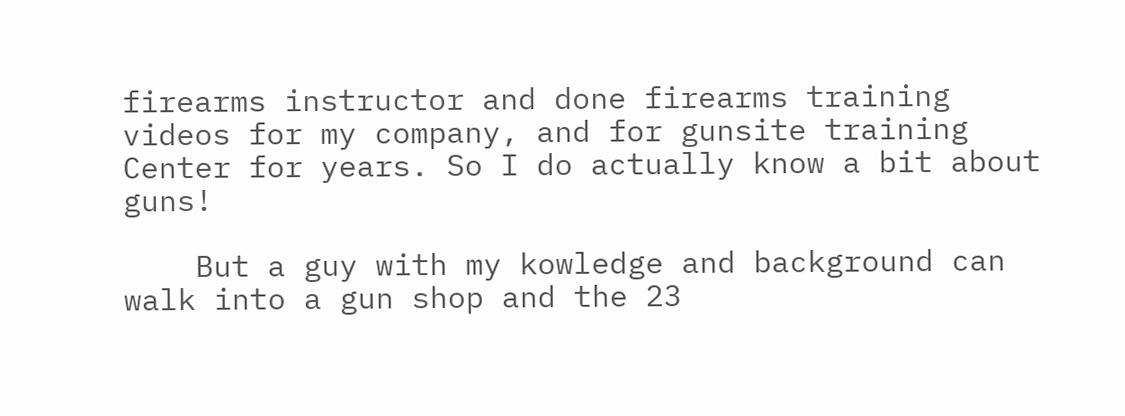firearms instructor and done firearms training videos for my company, and for gunsite training Center for years. So I do actually know a bit about guns!

    But a guy with my kowledge and background can walk into a gun shop and the 23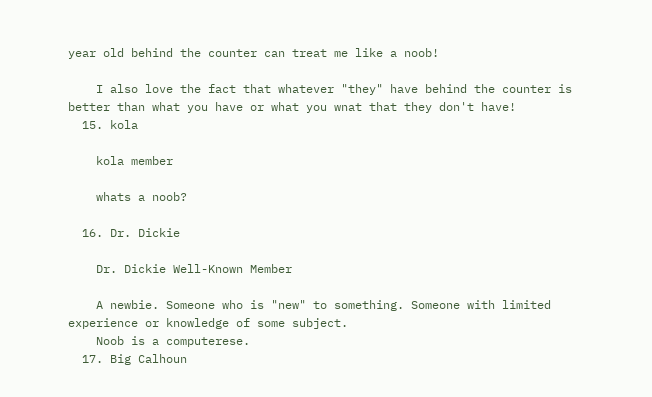year old behind the counter can treat me like a noob!

    I also love the fact that whatever "they" have behind the counter is better than what you have or what you wnat that they don't have!
  15. kola

    kola member

    whats a noob?

  16. Dr. Dickie

    Dr. Dickie Well-Known Member

    A newbie. Someone who is "new" to something. Someone with limited experience or knowledge of some subject.
    Noob is a computerese.
  17. Big Calhoun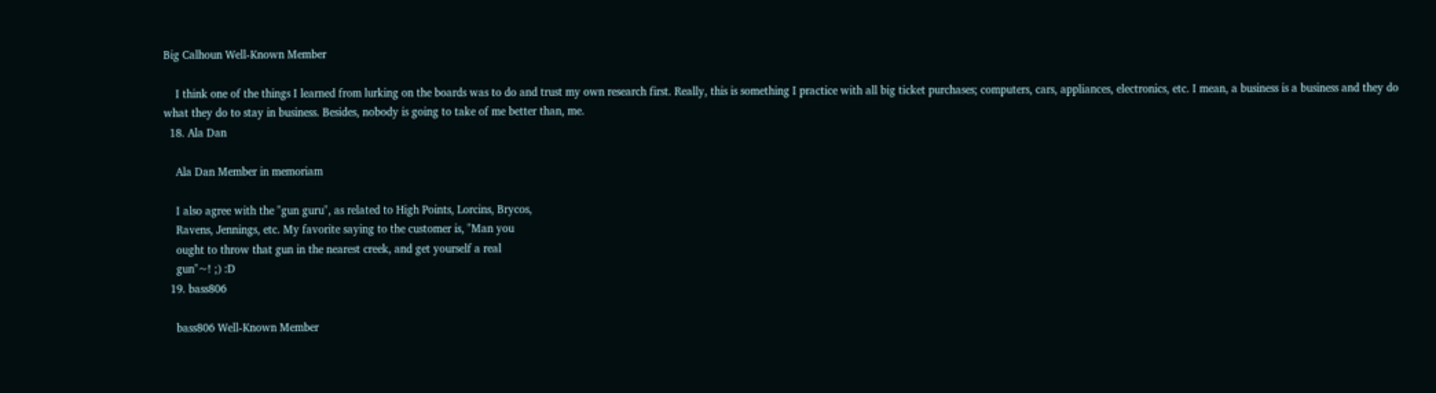Big Calhoun Well-Known Member

    I think one of the things I learned from lurking on the boards was to do and trust my own research first. Really, this is something I practice with all big ticket purchases; computers, cars, appliances, electronics, etc. I mean, a business is a business and they do what they do to stay in business. Besides, nobody is going to take of me better than, me.
  18. Ala Dan

    Ala Dan Member in memoriam

    I also agree with the "gun guru", as related to High Points, Lorcins, Brycos,
    Ravens, Jennings, etc. My favorite saying to the customer is, "Man you
    ought to throw that gun in the nearest creek, and get yourself a real
    gun"~! ;) :D
  19. bass806

    bass806 Well-Known Member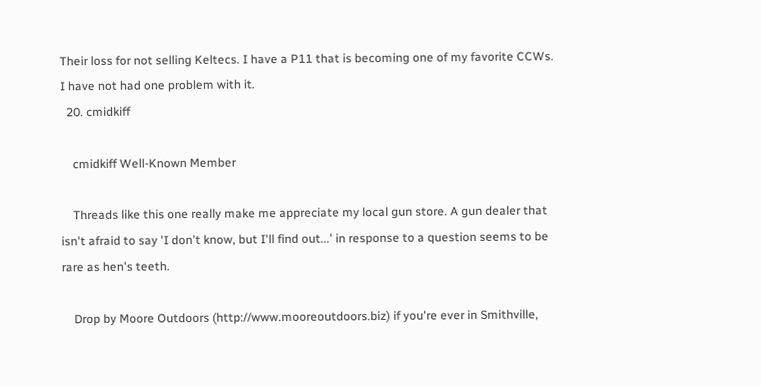Their loss for not selling Keltecs. I have a P11 that is becoming one of my favorite CCWs. I have not had one problem with it.
  20. cmidkiff

    cmidkiff Well-Known Member

    Threads like this one really make me appreciate my local gun store. A gun dealer that isn't afraid to say 'I don't know, but I'll find out...' in response to a question seems to be rare as hen's teeth.

    Drop by Moore Outdoors (http://www.mooreoutdoors.biz) if you're ever in Smithville,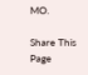MO.

Share This Page